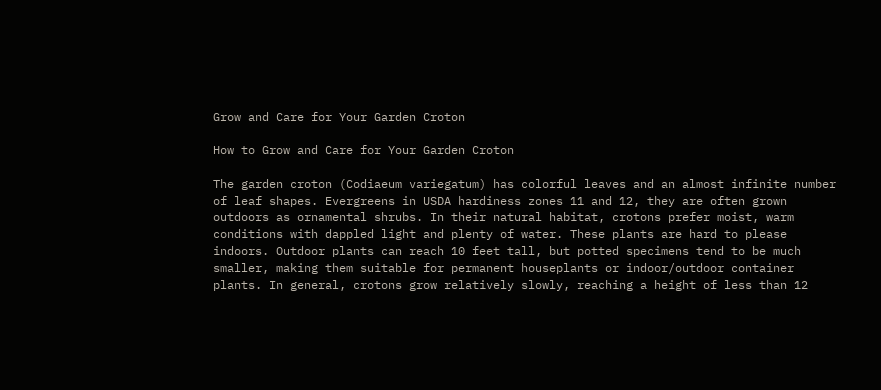Grow and Care for Your Garden Croton

How to Grow and Care for Your Garden Croton

The garden croton (Codiaeum variegatum) has colorful leaves and an almost infinite number of leaf shapes. Evergreens in USDA hardiness zones 11 and 12, they are often grown outdoors as ornamental shrubs. In their natural habitat, crotons prefer moist, warm conditions with dappled light and plenty of water. These plants are hard to please indoors. Outdoor plants can reach 10 feet tall, but potted specimens tend to be much smaller, making them suitable for permanent houseplants or indoor/outdoor container plants. In general, crotons grow relatively slowly, reaching a height of less than 12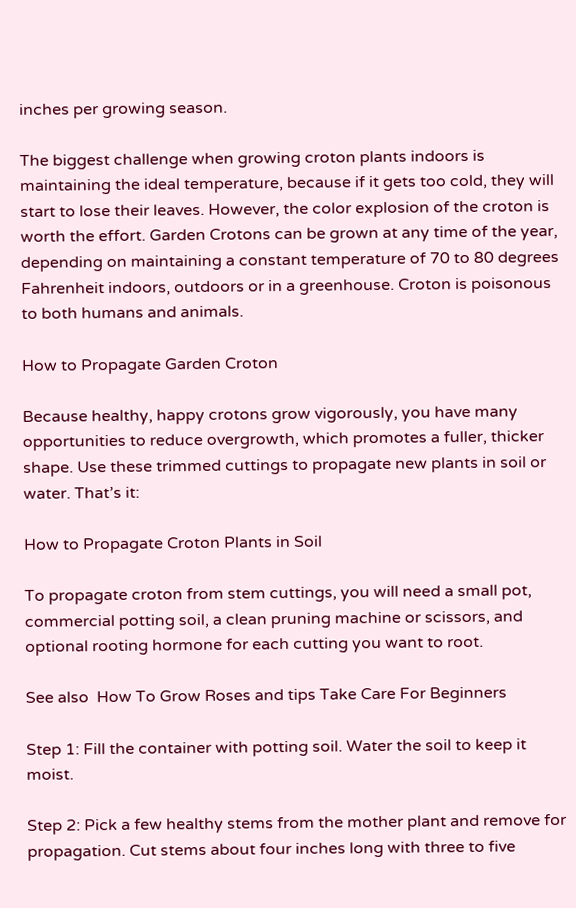inches per growing season.

The biggest challenge when growing croton plants indoors is maintaining the ideal temperature, because if it gets too cold, they will start to lose their leaves. However, the color explosion of the croton is worth the effort. Garden Crotons can be grown at any time of the year, depending on maintaining a constant temperature of 70 to 80 degrees Fahrenheit indoors, outdoors or in a greenhouse. Croton is poisonous to both humans and animals.

How to Propagate Garden Croton

Because healthy, happy crotons grow vigorously, you have many opportunities to reduce overgrowth, which promotes a fuller, thicker shape. Use these trimmed cuttings to propagate new plants in soil or water. That’s it:

How to Propagate Croton Plants in Soil

To propagate croton from stem cuttings, you will need a small pot, commercial potting soil, a clean pruning machine or scissors, and optional rooting hormone for each cutting you want to root.

See also  How To Grow Roses and tips Take Care For Beginners

Step 1: Fill the container with potting soil. Water the soil to keep it moist.

Step 2: Pick a few healthy stems from the mother plant and remove for propagation. Cut stems about four inches long with three to five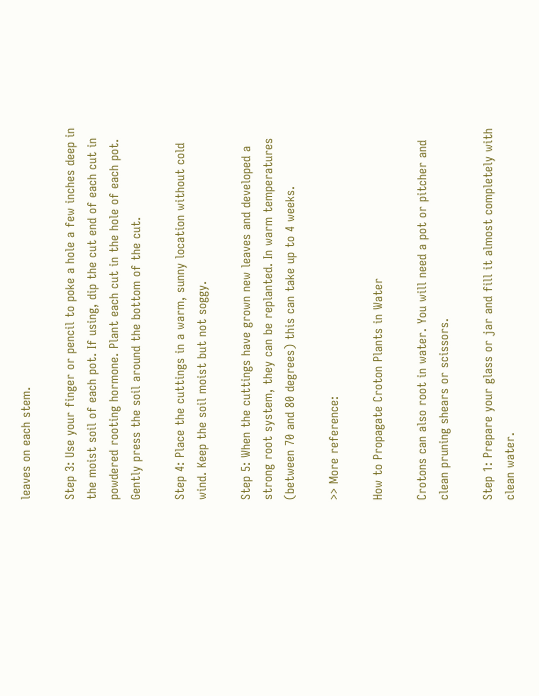leaves on each stem.

Step 3: Use your finger or pencil to poke a hole a few inches deep in the moist soil of each pot. If using, dip the cut end of each cut in powdered rooting hormone. Plant each cut in the hole of each pot. Gently press the soil around the bottom of the cut.

Step 4: Place the cuttings in a warm, sunny location without cold wind. Keep the soil moist but not soggy.

Step 5: When the cuttings have grown new leaves and developed a strong root system, they can be replanted. In warm temperatures (between 70 and 80 degrees) this can take up to 4 weeks.

>> More reference:

How to Propagate Croton Plants in Water

Crotons can also root in water. You will need a pot or pitcher and clean pruning shears or scissors.

Step 1: Prepare your glass or jar and fill it almost completely with clean water.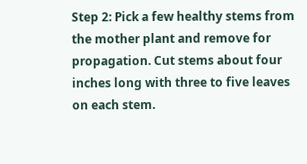Step 2: Pick a few healthy stems from the mother plant and remove for propagation. Cut stems about four inches long with three to five leaves on each stem.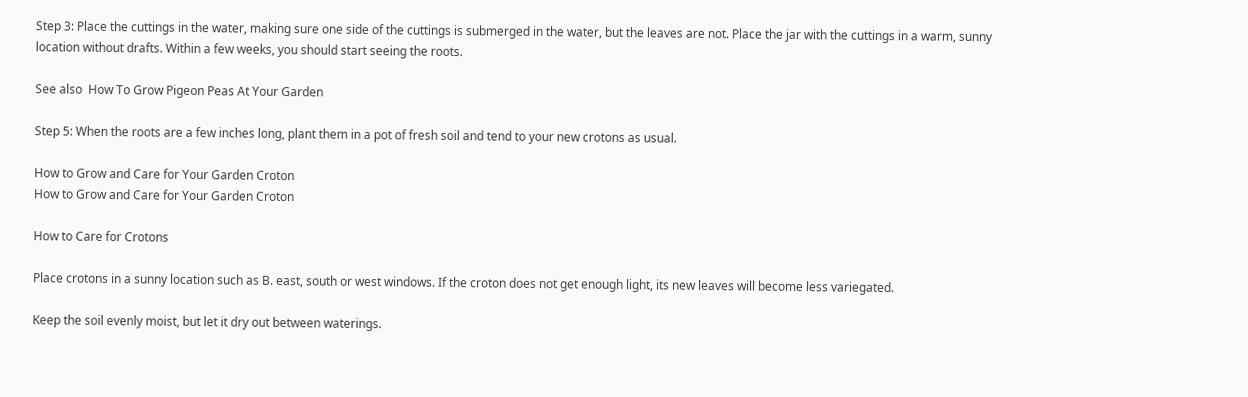Step 3: Place the cuttings in the water, making sure one side of the cuttings is submerged in the water, but the leaves are not. Place the jar with the cuttings in a warm, sunny location without drafts. Within a few weeks, you should start seeing the roots.

See also  How To Grow Pigeon Peas At Your Garden

Step 5: When the roots are a few inches long, plant them in a pot of fresh soil and tend to your new crotons as usual.

How to Grow and Care for Your Garden Croton
How to Grow and Care for Your Garden Croton

How to Care for Crotons

Place crotons in a sunny location such as B. east, south or west windows. If the croton does not get enough light, its new leaves will become less variegated.

Keep the soil evenly moist, but let it dry out between waterings.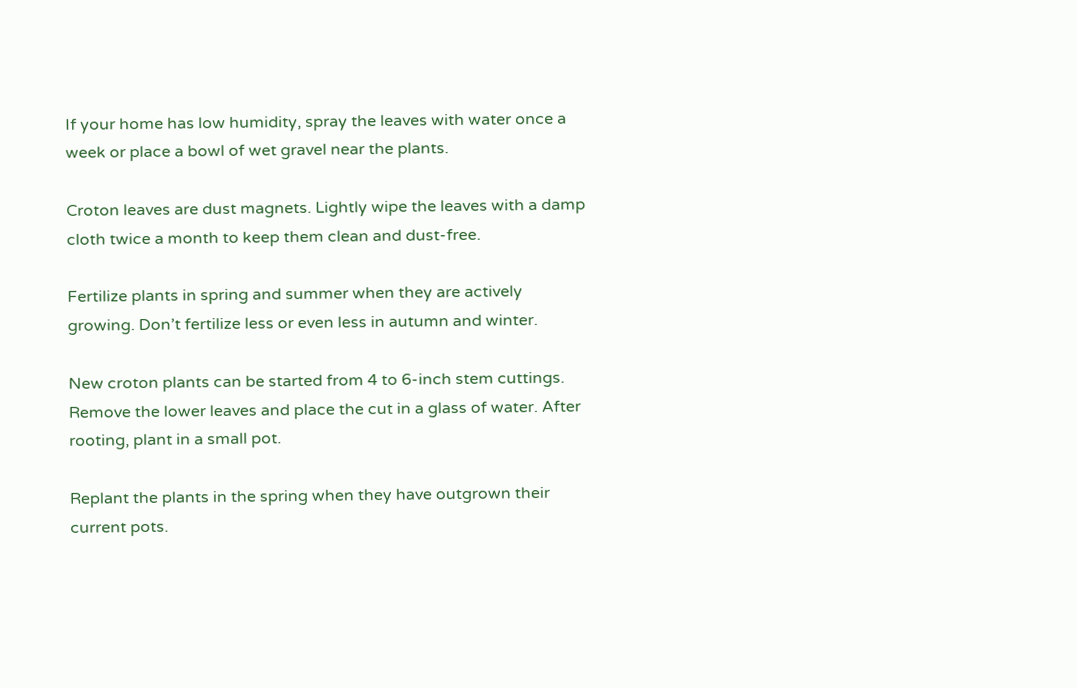If your home has low humidity, spray the leaves with water once a week or place a bowl of wet gravel near the plants.

Croton leaves are dust magnets. Lightly wipe the leaves with a damp cloth twice a month to keep them clean and dust-free.

Fertilize plants in spring and summer when they are actively growing. Don’t fertilize less or even less in autumn and winter.

New croton plants can be started from 4 to 6-inch stem cuttings. Remove the lower leaves and place the cut in a glass of water. After rooting, plant in a small pot.

Replant the plants in the spring when they have outgrown their current pots.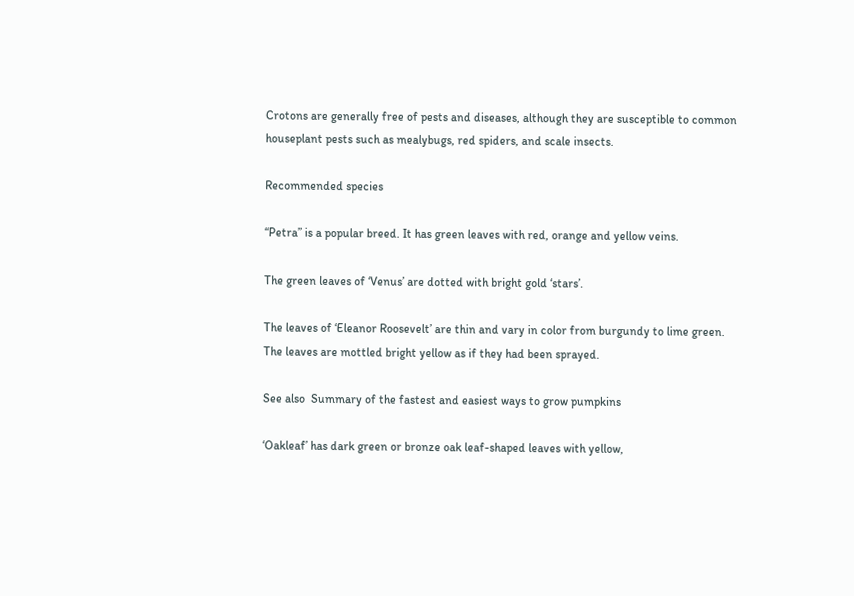Crotons are generally free of pests and diseases, although they are susceptible to common houseplant pests such as mealybugs, red spiders, and scale insects.

Recommended species

“Petra” is a popular breed. It has green leaves with red, orange and yellow veins.

The green leaves of ‘Venus’ are dotted with bright gold ‘stars’.

The leaves of ‘Eleanor Roosevelt’ are thin and vary in color from burgundy to lime green. The leaves are mottled bright yellow as if they had been sprayed.

See also  Summary of the fastest and easiest ways to grow pumpkins

‘Oakleaf’ has dark green or bronze oak leaf-shaped leaves with yellow,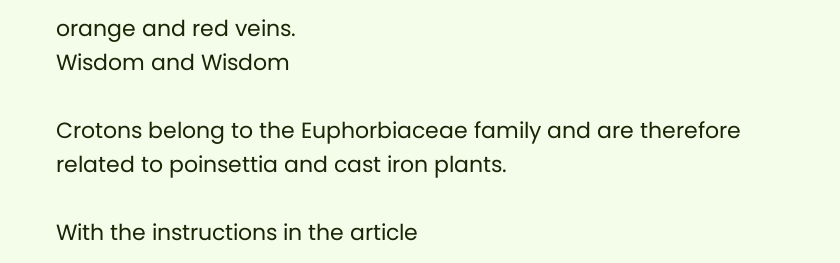orange and red veins.
Wisdom and Wisdom

Crotons belong to the Euphorbiaceae family and are therefore related to poinsettia and cast iron plants.

With the instructions in the article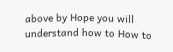above by Hope you will understand how to How to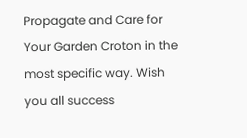Propagate and Care for Your Garden Croton in the most specific way. Wish you all success